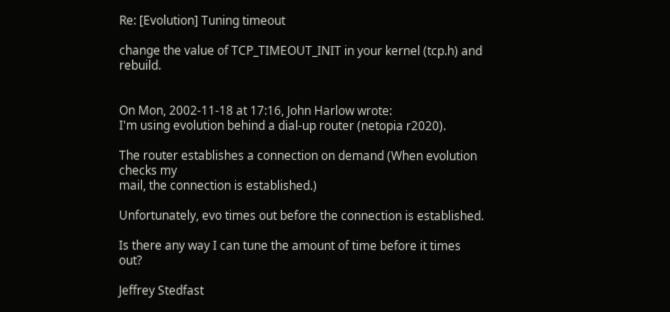Re: [Evolution] Tuning timeout

change the value of TCP_TIMEOUT_INIT in your kernel (tcp.h) and rebuild.


On Mon, 2002-11-18 at 17:16, John Harlow wrote:
I'm using evolution behind a dial-up router (netopia r2020).

The router establishes a connection on demand (When evolution checks my
mail, the connection is established.)

Unfortunately, evo times out before the connection is established.

Is there any way I can tune the amount of time before it times out?

Jeffrey Stedfast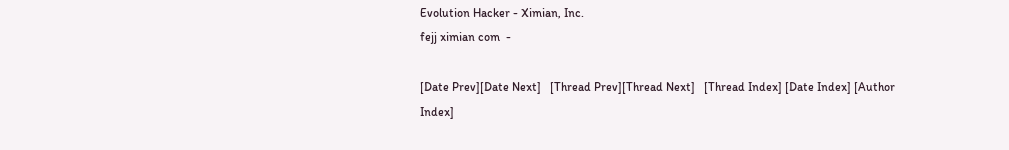Evolution Hacker - Ximian, Inc.
fejj ximian com  -

[Date Prev][Date Next]   [Thread Prev][Thread Next]   [Thread Index] [Date Index] [Author Index]